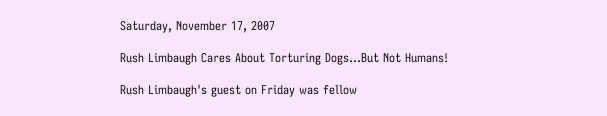Saturday, November 17, 2007

Rush Limbaugh Cares About Torturing Dogs...But Not Humans!

Rush Limbaugh's guest on Friday was fellow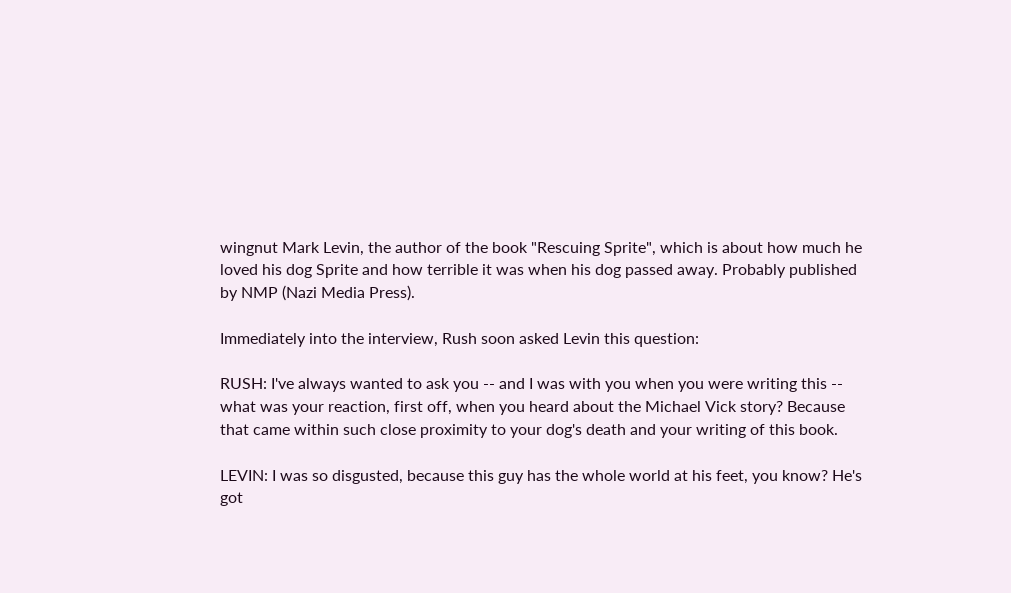wingnut Mark Levin, the author of the book "Rescuing Sprite", which is about how much he loved his dog Sprite and how terrible it was when his dog passed away. Probably published by NMP (Nazi Media Press).

Immediately into the interview, Rush soon asked Levin this question:

RUSH: I've always wanted to ask you -- and I was with you when you were writing this -- what was your reaction, first off, when you heard about the Michael Vick story? Because that came within such close proximity to your dog's death and your writing of this book.

LEVIN: I was so disgusted, because this guy has the whole world at his feet, you know? He's got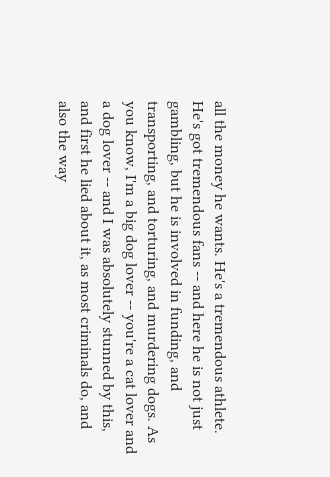all the money he wants. He's a tremendous athlete. He's got tremendous fans -- and here he is not just gambling, but he is involved in funding, and transporting, and torturing, and murdering dogs. As you know, I'm a big dog lover -- you're a cat lover and a dog lover -- and I was absolutely stunned by this, and first he lied about it, as most criminals do, and also the way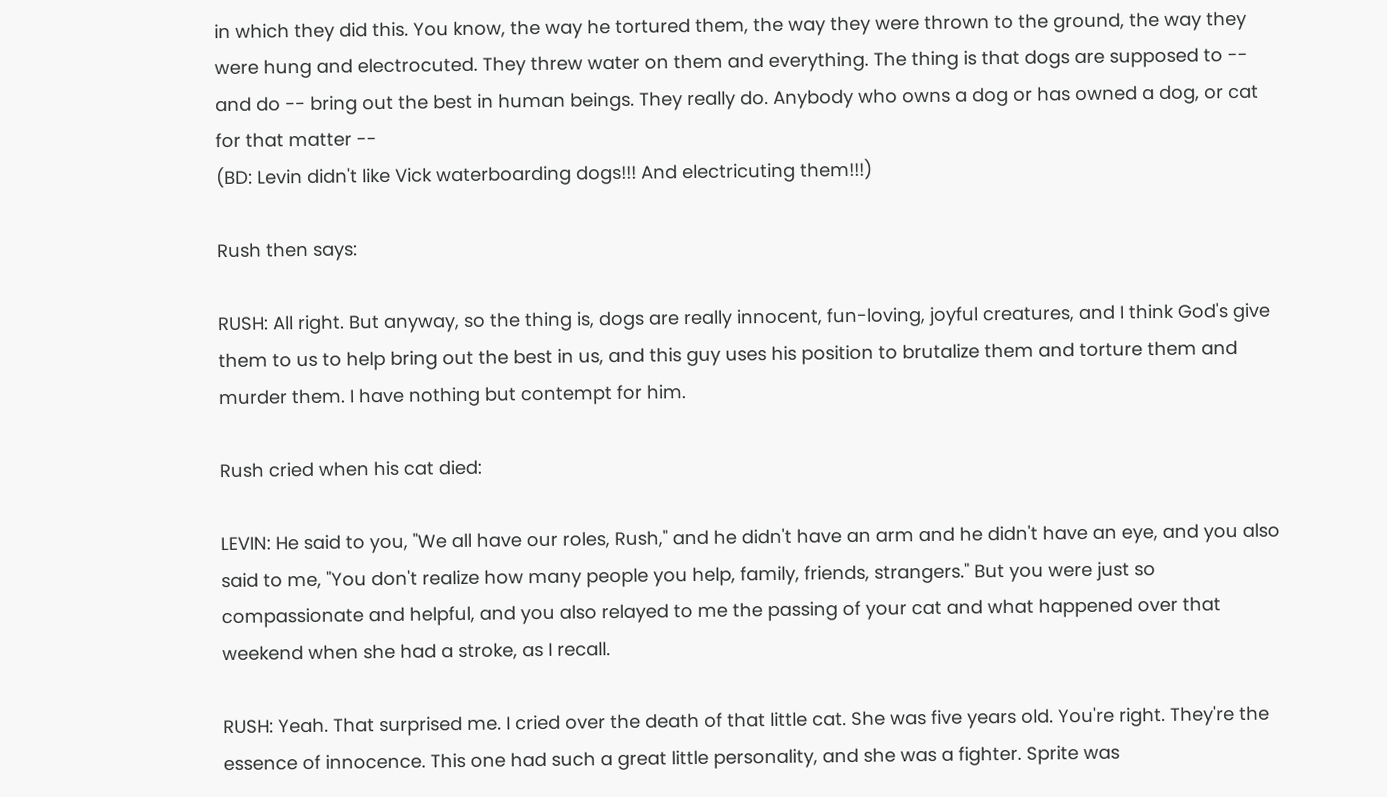in which they did this. You know, the way he tortured them, the way they were thrown to the ground, the way they were hung and electrocuted. They threw water on them and everything. The thing is that dogs are supposed to -- and do -- bring out the best in human beings. They really do. Anybody who owns a dog or has owned a dog, or cat for that matter --
(BD: Levin didn't like Vick waterboarding dogs!!! And electricuting them!!!)

Rush then says:

RUSH: All right. But anyway, so the thing is, dogs are really innocent, fun-loving, joyful creatures, and I think God's give them to us to help bring out the best in us, and this guy uses his position to brutalize them and torture them and murder them. I have nothing but contempt for him.

Rush cried when his cat died:

LEVIN: He said to you, "We all have our roles, Rush," and he didn't have an arm and he didn't have an eye, and you also said to me, "You don't realize how many people you help, family, friends, strangers." But you were just so compassionate and helpful, and you also relayed to me the passing of your cat and what happened over that weekend when she had a stroke, as I recall.

RUSH: Yeah. That surprised me. I cried over the death of that little cat. She was five years old. You're right. They're the essence of innocence. This one had such a great little personality, and she was a fighter. Sprite was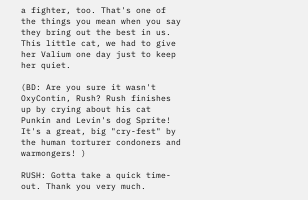a fighter, too. That's one of the things you mean when you say they bring out the best in us. This little cat, we had to give her Valium one day just to keep her quiet.

(BD: Are you sure it wasn't OxyContin, Rush? Rush finishes up by crying about his cat Punkin and Levin's dog Sprite! It's a great, big "cry-fest" by the human torturer condoners and warmongers! )

RUSH: Gotta take a quick time-out. Thank you very much.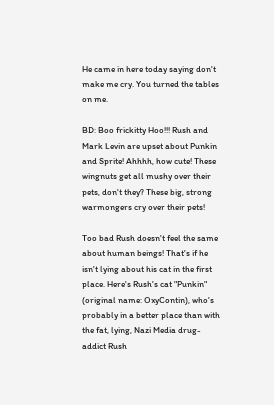He came in here today saying don't make me cry. You turned the tables on me.

BD: Boo frickitty Hoo!!! Rush and Mark Levin are upset about Punkin and Sprite! Ahhhh, how cute! These wingnuts get all mushy over their pets, don't they? These big, strong warmongers cry over their pets!

Too bad Rush doesn't feel the same about human beings! That's if he isn't lying about his cat in the first place. Here's Rush's cat "Punkin" (original name: OxyContin), who's probably in a better place than with the fat, lying, Nazi Media drug-addict Rush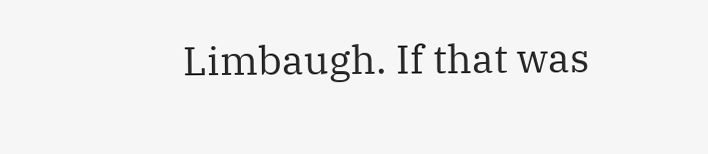Limbaugh. If that was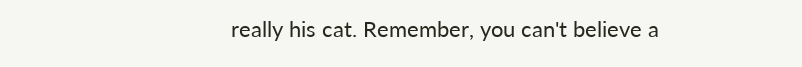really his cat. Remember, you can't believe a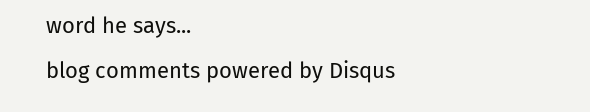word he says...
blog comments powered by Disqus